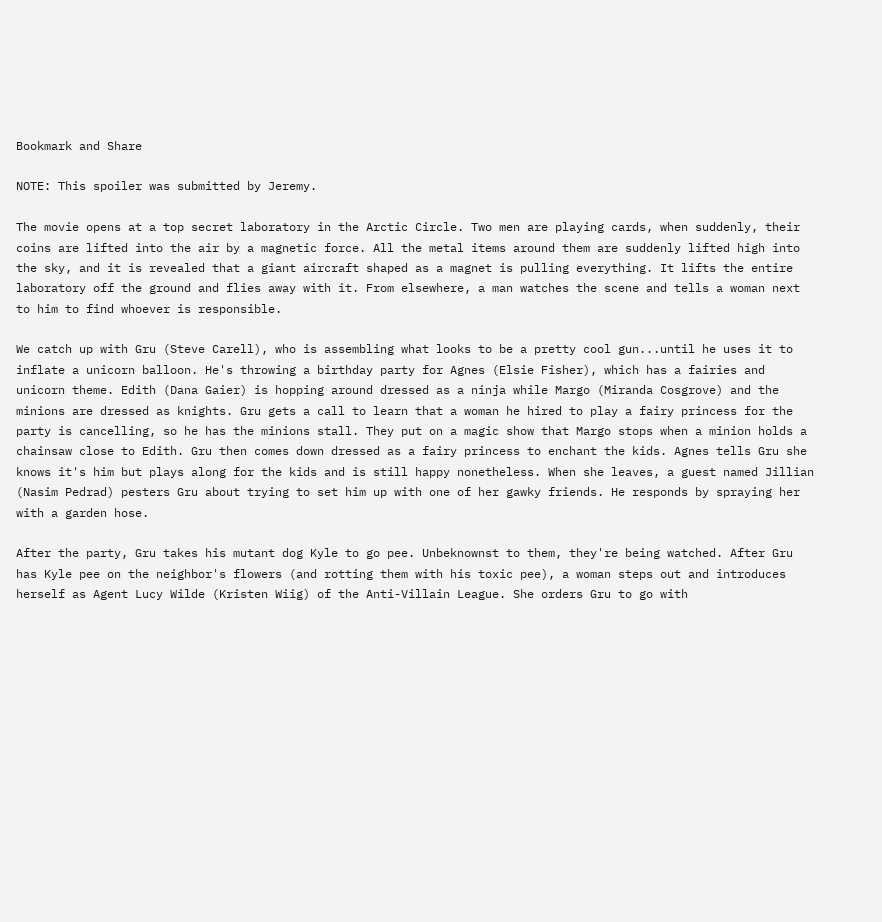Bookmark and Share

NOTE: This spoiler was submitted by Jeremy.

The movie opens at a top secret laboratory in the Arctic Circle. Two men are playing cards, when suddenly, their coins are lifted into the air by a magnetic force. All the metal items around them are suddenly lifted high into the sky, and it is revealed that a giant aircraft shaped as a magnet is pulling everything. It lifts the entire laboratory off the ground and flies away with it. From elsewhere, a man watches the scene and tells a woman next to him to find whoever is responsible.

We catch up with Gru (Steve Carell), who is assembling what looks to be a pretty cool gun...until he uses it to inflate a unicorn balloon. He's throwing a birthday party for Agnes (Elsie Fisher), which has a fairies and unicorn theme. Edith (Dana Gaier) is hopping around dressed as a ninja while Margo (Miranda Cosgrove) and the minions are dressed as knights. Gru gets a call to learn that a woman he hired to play a fairy princess for the party is cancelling, so he has the minions stall. They put on a magic show that Margo stops when a minion holds a chainsaw close to Edith. Gru then comes down dressed as a fairy princess to enchant the kids. Agnes tells Gru she knows it's him but plays along for the kids and is still happy nonetheless. When she leaves, a guest named Jillian (Nasim Pedrad) pesters Gru about trying to set him up with one of her gawky friends. He responds by spraying her with a garden hose.

After the party, Gru takes his mutant dog Kyle to go pee. Unbeknownst to them, they're being watched. After Gru has Kyle pee on the neighbor's flowers (and rotting them with his toxic pee), a woman steps out and introduces herself as Agent Lucy Wilde (Kristen Wiig) of the Anti-Villain League. She orders Gru to go with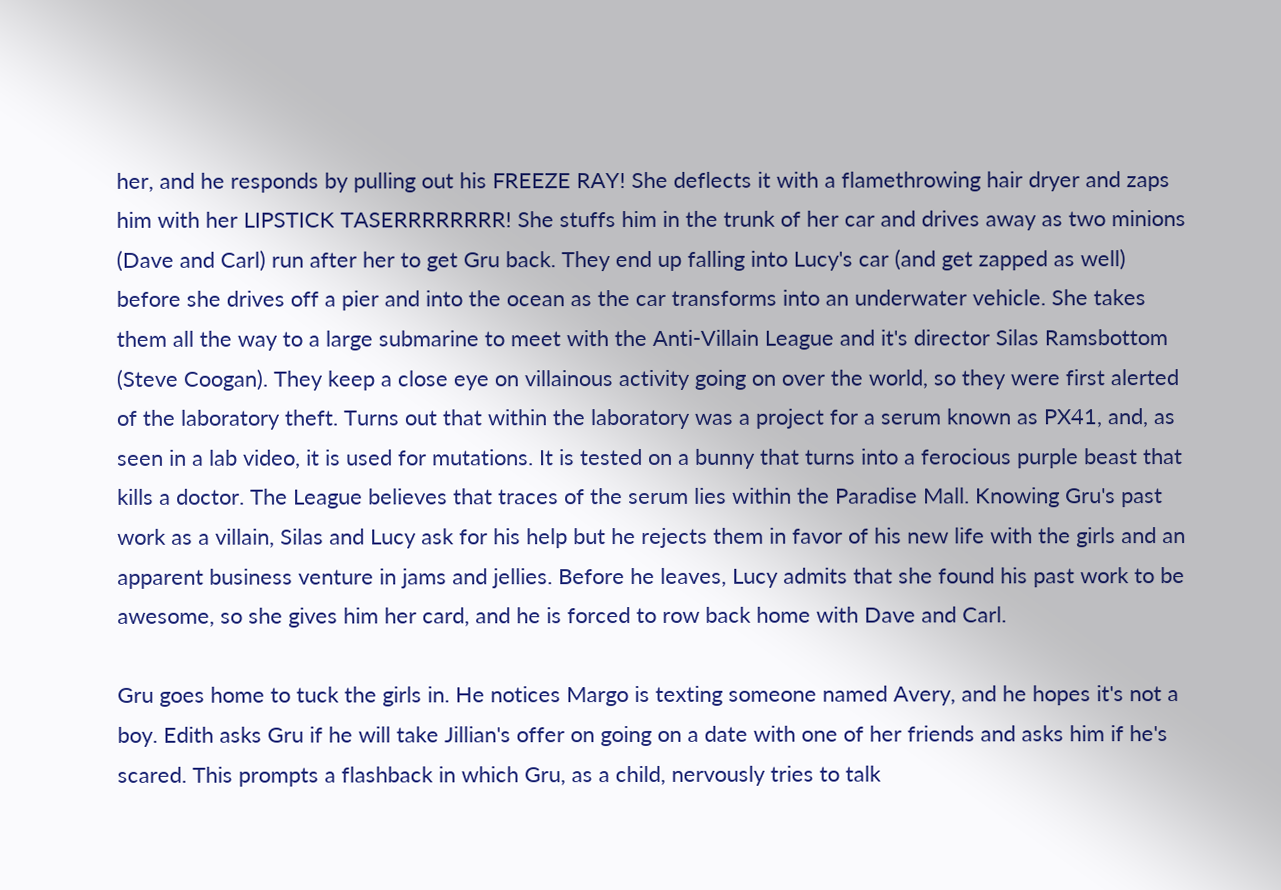her, and he responds by pulling out his FREEZE RAY! She deflects it with a flamethrowing hair dryer and zaps him with her LIPSTICK TASERRRRRRRR! She stuffs him in the trunk of her car and drives away as two minions (Dave and Carl) run after her to get Gru back. They end up falling into Lucy's car (and get zapped as well) before she drives off a pier and into the ocean as the car transforms into an underwater vehicle. She takes them all the way to a large submarine to meet with the Anti-Villain League and it's director Silas Ramsbottom (Steve Coogan). They keep a close eye on villainous activity going on over the world, so they were first alerted of the laboratory theft. Turns out that within the laboratory was a project for a serum known as PX41, and, as seen in a lab video, it is used for mutations. It is tested on a bunny that turns into a ferocious purple beast that kills a doctor. The League believes that traces of the serum lies within the Paradise Mall. Knowing Gru's past work as a villain, Silas and Lucy ask for his help but he rejects them in favor of his new life with the girls and an apparent business venture in jams and jellies. Before he leaves, Lucy admits that she found his past work to be awesome, so she gives him her card, and he is forced to row back home with Dave and Carl.

Gru goes home to tuck the girls in. He notices Margo is texting someone named Avery, and he hopes it's not a boy. Edith asks Gru if he will take Jillian's offer on going on a date with one of her friends and asks him if he's scared. This prompts a flashback in which Gru, as a child, nervously tries to talk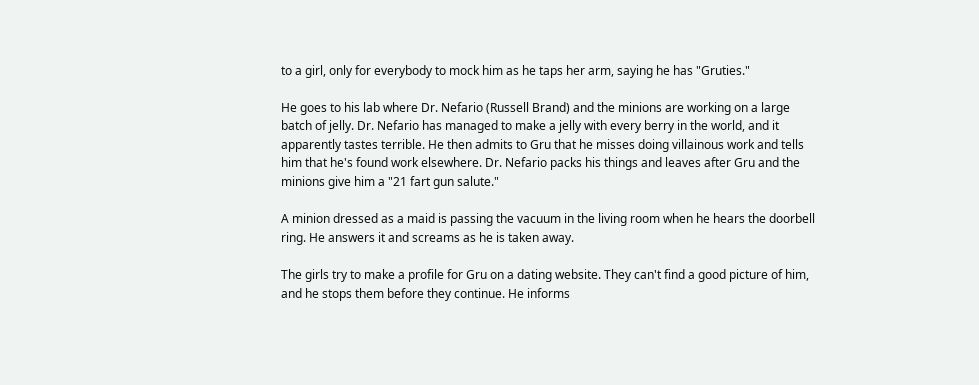to a girl, only for everybody to mock him as he taps her arm, saying he has "Gruties."

He goes to his lab where Dr. Nefario (Russell Brand) and the minions are working on a large batch of jelly. Dr. Nefario has managed to make a jelly with every berry in the world, and it apparently tastes terrible. He then admits to Gru that he misses doing villainous work and tells him that he's found work elsewhere. Dr. Nefario packs his things and leaves after Gru and the minions give him a "21 fart gun salute."

A minion dressed as a maid is passing the vacuum in the living room when he hears the doorbell ring. He answers it and screams as he is taken away.

The girls try to make a profile for Gru on a dating website. They can't find a good picture of him, and he stops them before they continue. He informs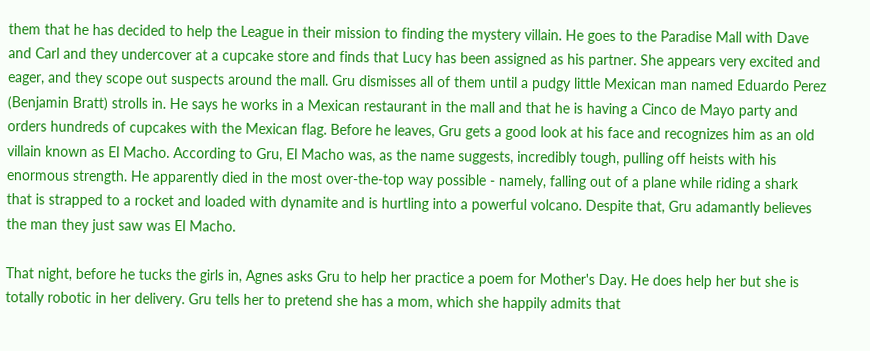them that he has decided to help the League in their mission to finding the mystery villain. He goes to the Paradise Mall with Dave and Carl and they undercover at a cupcake store and finds that Lucy has been assigned as his partner. She appears very excited and eager, and they scope out suspects around the mall. Gru dismisses all of them until a pudgy little Mexican man named Eduardo Perez (Benjamin Bratt) strolls in. He says he works in a Mexican restaurant in the mall and that he is having a Cinco de Mayo party and orders hundreds of cupcakes with the Mexican flag. Before he leaves, Gru gets a good look at his face and recognizes him as an old villain known as El Macho. According to Gru, El Macho was, as the name suggests, incredibly tough, pulling off heists with his enormous strength. He apparently died in the most over-the-top way possible - namely, falling out of a plane while riding a shark that is strapped to a rocket and loaded with dynamite and is hurtling into a powerful volcano. Despite that, Gru adamantly believes the man they just saw was El Macho.

That night, before he tucks the girls in, Agnes asks Gru to help her practice a poem for Mother's Day. He does help her but she is totally robotic in her delivery. Gru tells her to pretend she has a mom, which she happily admits that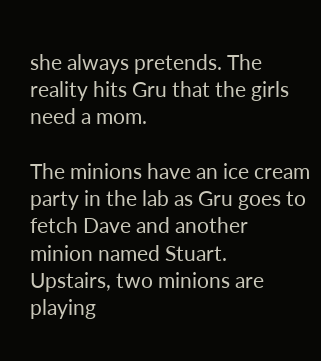she always pretends. The reality hits Gru that the girls need a mom.

The minions have an ice cream party in the lab as Gru goes to fetch Dave and another minion named Stuart. Upstairs, two minions are playing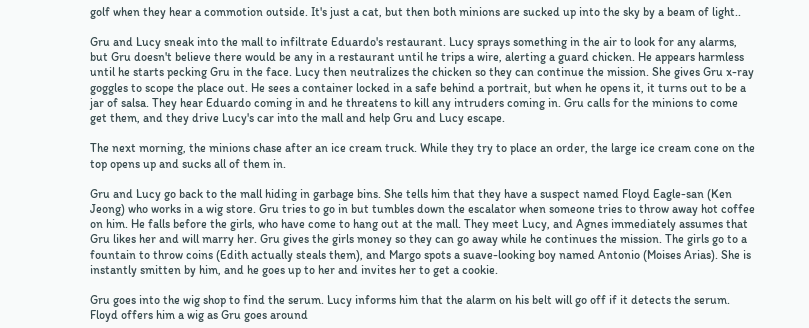golf when they hear a commotion outside. It's just a cat, but then both minions are sucked up into the sky by a beam of light..

Gru and Lucy sneak into the mall to infiltrate Eduardo's restaurant. Lucy sprays something in the air to look for any alarms, but Gru doesn't believe there would be any in a restaurant until he trips a wire, alerting a guard chicken. He appears harmless until he starts pecking Gru in the face. Lucy then neutralizes the chicken so they can continue the mission. She gives Gru x-ray goggles to scope the place out. He sees a container locked in a safe behind a portrait, but when he opens it, it turns out to be a jar of salsa. They hear Eduardo coming in and he threatens to kill any intruders coming in. Gru calls for the minions to come get them, and they drive Lucy's car into the mall and help Gru and Lucy escape.

The next morning, the minions chase after an ice cream truck. While they try to place an order, the large ice cream cone on the top opens up and sucks all of them in.

Gru and Lucy go back to the mall hiding in garbage bins. She tells him that they have a suspect named Floyd Eagle-san (Ken Jeong) who works in a wig store. Gru tries to go in but tumbles down the escalator when someone tries to throw away hot coffee on him. He falls before the girls, who have come to hang out at the mall. They meet Lucy, and Agnes immediately assumes that Gru likes her and will marry her. Gru gives the girls money so they can go away while he continues the mission. The girls go to a fountain to throw coins (Edith actually steals them), and Margo spots a suave-looking boy named Antonio (Moises Arias). She is instantly smitten by him, and he goes up to her and invites her to get a cookie.

Gru goes into the wig shop to find the serum. Lucy informs him that the alarm on his belt will go off if it detects the serum. Floyd offers him a wig as Gru goes around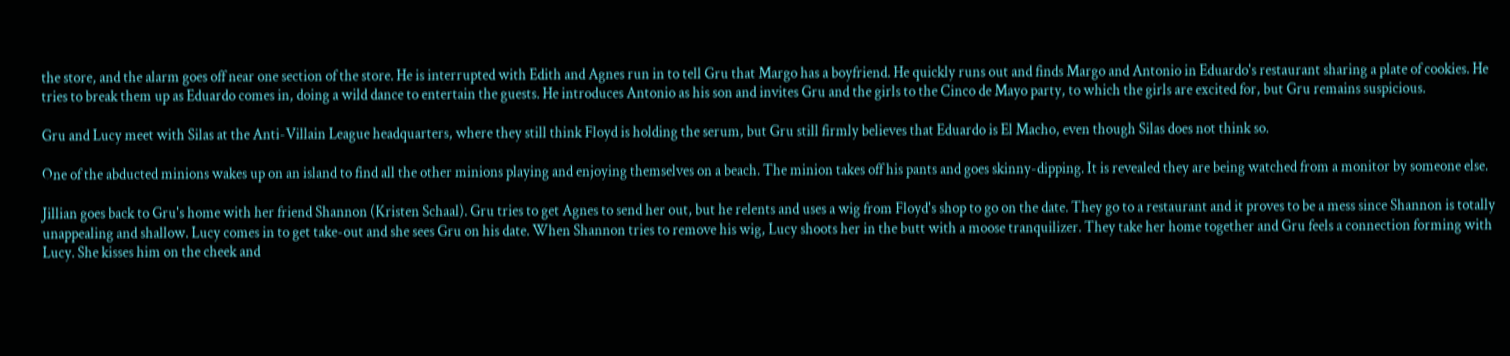the store, and the alarm goes off near one section of the store. He is interrupted with Edith and Agnes run in to tell Gru that Margo has a boyfriend. He quickly runs out and finds Margo and Antonio in Eduardo's restaurant sharing a plate of cookies. He tries to break them up as Eduardo comes in, doing a wild dance to entertain the guests. He introduces Antonio as his son and invites Gru and the girls to the Cinco de Mayo party, to which the girls are excited for, but Gru remains suspicious.

Gru and Lucy meet with Silas at the Anti-Villain League headquarters, where they still think Floyd is holding the serum, but Gru still firmly believes that Eduardo is El Macho, even though Silas does not think so.

One of the abducted minions wakes up on an island to find all the other minions playing and enjoying themselves on a beach. The minion takes off his pants and goes skinny-dipping. It is revealed they are being watched from a monitor by someone else.

Jillian goes back to Gru's home with her friend Shannon (Kristen Schaal). Gru tries to get Agnes to send her out, but he relents and uses a wig from Floyd's shop to go on the date. They go to a restaurant and it proves to be a mess since Shannon is totally unappealing and shallow. Lucy comes in to get take-out and she sees Gru on his date. When Shannon tries to remove his wig, Lucy shoots her in the butt with a moose tranquilizer. They take her home together and Gru feels a connection forming with Lucy. She kisses him on the cheek and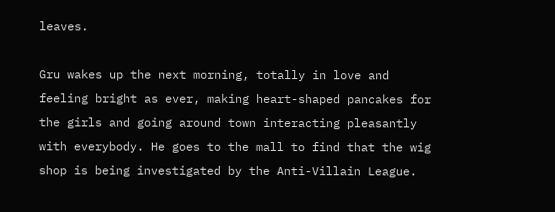leaves.

Gru wakes up the next morning, totally in love and feeling bright as ever, making heart-shaped pancakes for the girls and going around town interacting pleasantly with everybody. He goes to the mall to find that the wig shop is being investigated by the Anti-Villain League.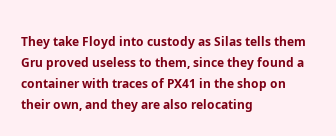They take Floyd into custody as Silas tells them Gru proved useless to them, since they found a container with traces of PX41 in the shop on their own, and they are also relocating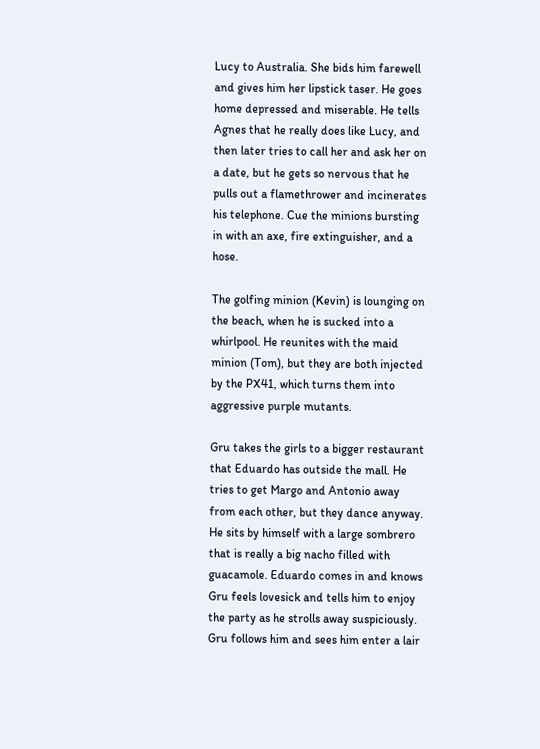Lucy to Australia. She bids him farewell and gives him her lipstick taser. He goes home depressed and miserable. He tells Agnes that he really does like Lucy, and then later tries to call her and ask her on a date, but he gets so nervous that he pulls out a flamethrower and incinerates his telephone. Cue the minions bursting in with an axe, fire extinguisher, and a hose.

The golfing minion (Kevin) is lounging on the beach, when he is sucked into a whirlpool. He reunites with the maid minion (Tom), but they are both injected by the PX41, which turns them into aggressive purple mutants.

Gru takes the girls to a bigger restaurant that Eduardo has outside the mall. He tries to get Margo and Antonio away from each other, but they dance anyway. He sits by himself with a large sombrero that is really a big nacho filled with guacamole. Eduardo comes in and knows Gru feels lovesick and tells him to enjoy the party as he strolls away suspiciously. Gru follows him and sees him enter a lair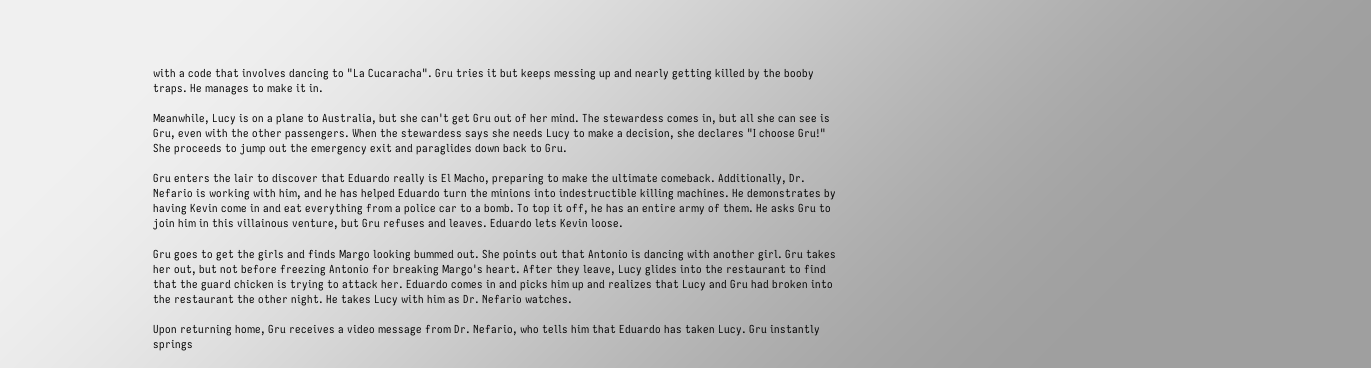with a code that involves dancing to "La Cucaracha". Gru tries it but keeps messing up and nearly getting killed by the booby traps. He manages to make it in.

Meanwhile, Lucy is on a plane to Australia, but she can't get Gru out of her mind. The stewardess comes in, but all she can see is Gru, even with the other passengers. When the stewardess says she needs Lucy to make a decision, she declares "I choose Gru!" She proceeds to jump out the emergency exit and paraglides down back to Gru.

Gru enters the lair to discover that Eduardo really is El Macho, preparing to make the ultimate comeback. Additionally, Dr. Nefario is working with him, and he has helped Eduardo turn the minions into indestructible killing machines. He demonstrates by having Kevin come in and eat everything from a police car to a bomb. To top it off, he has an entire army of them. He asks Gru to join him in this villainous venture, but Gru refuses and leaves. Eduardo lets Kevin loose.

Gru goes to get the girls and finds Margo looking bummed out. She points out that Antonio is dancing with another girl. Gru takes her out, but not before freezing Antonio for breaking Margo's heart. After they leave, Lucy glides into the restaurant to find that the guard chicken is trying to attack her. Eduardo comes in and picks him up and realizes that Lucy and Gru had broken into the restaurant the other night. He takes Lucy with him as Dr. Nefario watches.

Upon returning home, Gru receives a video message from Dr. Nefario, who tells him that Eduardo has taken Lucy. Gru instantly springs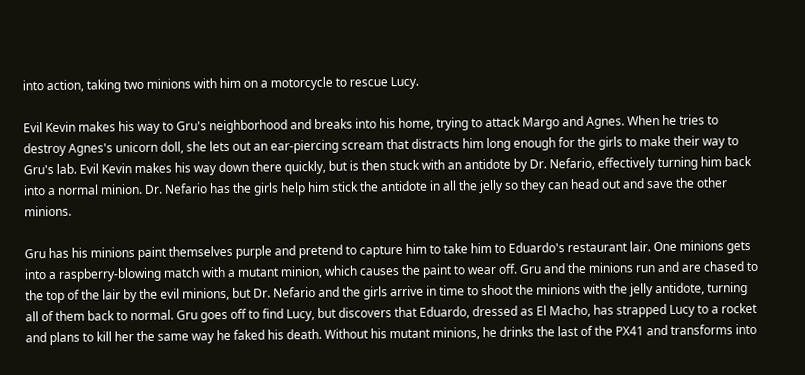into action, taking two minions with him on a motorcycle to rescue Lucy.

Evil Kevin makes his way to Gru's neighborhood and breaks into his home, trying to attack Margo and Agnes. When he tries to destroy Agnes's unicorn doll, she lets out an ear-piercing scream that distracts him long enough for the girls to make their way to Gru's lab. Evil Kevin makes his way down there quickly, but is then stuck with an antidote by Dr. Nefario, effectively turning him back into a normal minion. Dr. Nefario has the girls help him stick the antidote in all the jelly so they can head out and save the other minions.

Gru has his minions paint themselves purple and pretend to capture him to take him to Eduardo's restaurant lair. One minions gets into a raspberry-blowing match with a mutant minion, which causes the paint to wear off. Gru and the minions run and are chased to the top of the lair by the evil minions, but Dr. Nefario and the girls arrive in time to shoot the minions with the jelly antidote, turning all of them back to normal. Gru goes off to find Lucy, but discovers that Eduardo, dressed as El Macho, has strapped Lucy to a rocket and plans to kill her the same way he faked his death. Without his mutant minions, he drinks the last of the PX41 and transforms into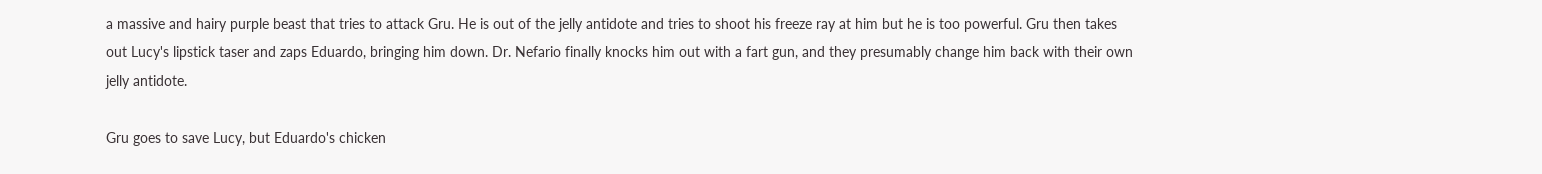a massive and hairy purple beast that tries to attack Gru. He is out of the jelly antidote and tries to shoot his freeze ray at him but he is too powerful. Gru then takes out Lucy's lipstick taser and zaps Eduardo, bringing him down. Dr. Nefario finally knocks him out with a fart gun, and they presumably change him back with their own jelly antidote.

Gru goes to save Lucy, but Eduardo's chicken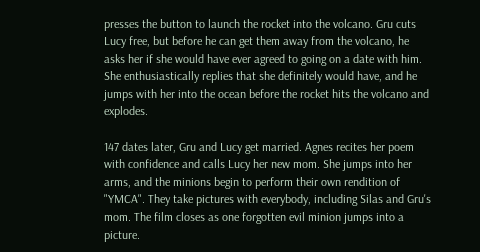presses the button to launch the rocket into the volcano. Gru cuts Lucy free, but before he can get them away from the volcano, he asks her if she would have ever agreed to going on a date with him. She enthusiastically replies that she definitely would have, and he jumps with her into the ocean before the rocket hits the volcano and explodes.

147 dates later, Gru and Lucy get married. Agnes recites her poem with confidence and calls Lucy her new mom. She jumps into her arms, and the minions begin to perform their own rendition of "YMCA". They take pictures with everybody, including Silas and Gru's mom. The film closes as one forgotten evil minion jumps into a picture.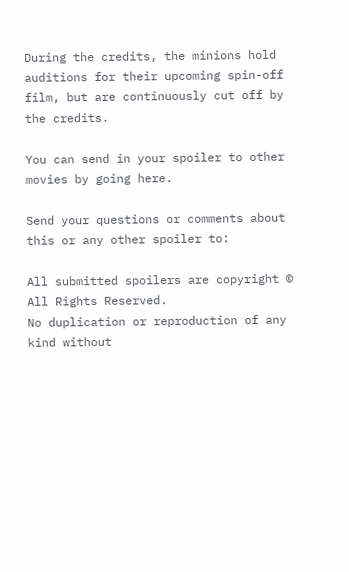During the credits, the minions hold auditions for their upcoming spin-off film, but are continuously cut off by the credits.

You can send in your spoiler to other movies by going here.

Send your questions or comments about this or any other spoiler to:

All submitted spoilers are copyright ©
All Rights Reserved.
No duplication or reproduction of any kind without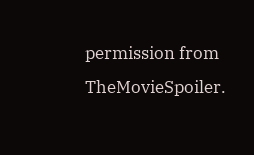permission from TheMovieSpoiler.